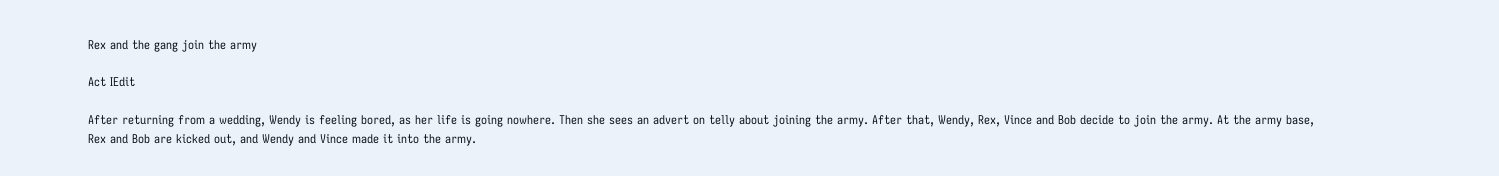Rex and the gang join the army

Act IEdit

After returning from a wedding, Wendy is feeling bored, as her life is going nowhere. Then she sees an advert on telly about joining the army. After that, Wendy, Rex, Vince and Bob decide to join the army. At the army base, Rex and Bob are kicked out, and Wendy and Vince made it into the army.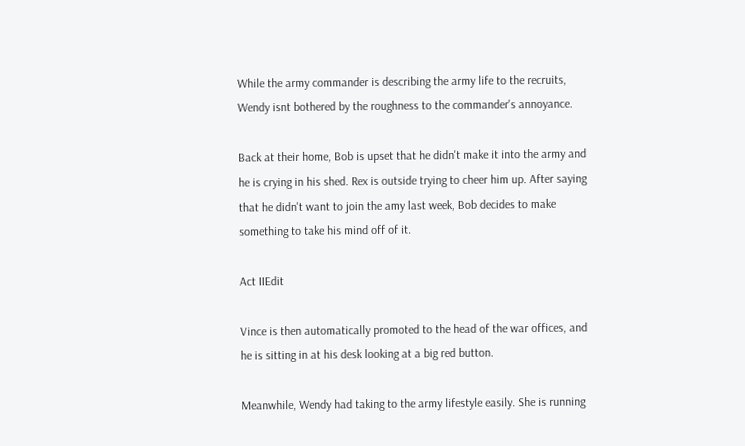While the army commander is describing the army life to the recruits, Wendy isnt bothered by the roughness to the commander's annoyance.

Back at their home, Bob is upset that he didn't make it into the army and he is crying in his shed. Rex is outside trying to cheer him up. After saying that he didn't want to join the amy last week, Bob decides to make something to take his mind off of it.

Act IIEdit

Vince is then automatically promoted to the head of the war offices, and he is sitting in at his desk looking at a big red button.

Meanwhile, Wendy had taking to the army lifestyle easily. She is running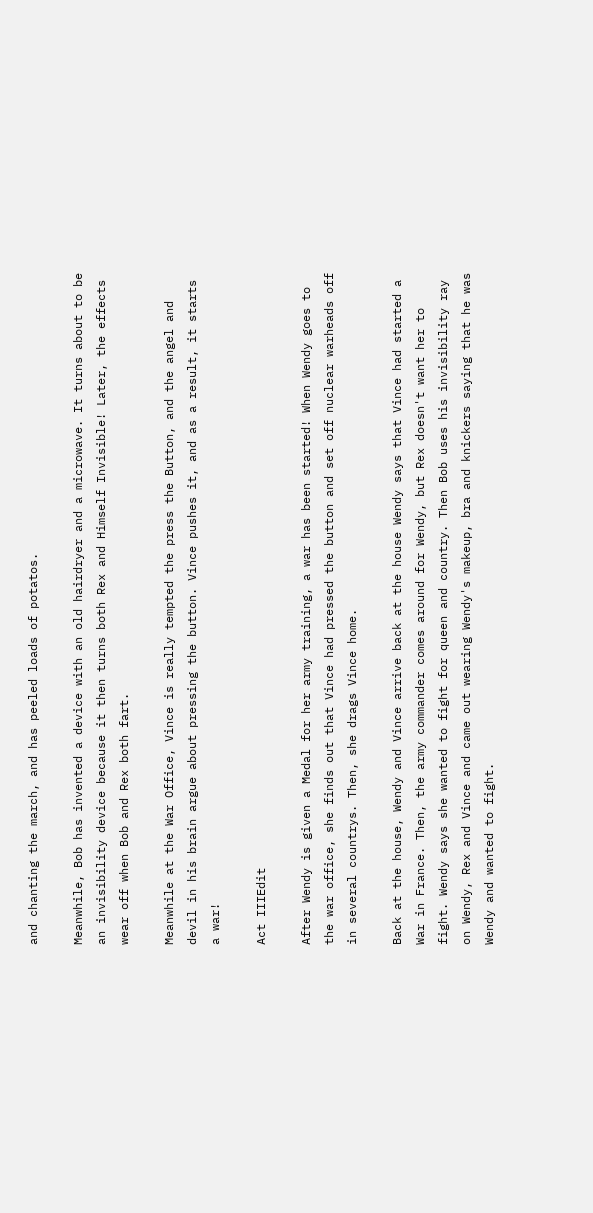and chanting the march, and has peeled loads of potatos.

Meanwhile, Bob has invented a device with an old hairdryer and a microwave. It turns about to be an invisibility device because it then turns both Rex and Himself Invisible! Later, the effects wear off when Bob and Rex both fart.

Meanwhile at the War Office, Vince is really tempted the press the Button, and the angel and devil in his brain argue about pressing the button. Vince pushes it, and as a result, it starts a war!

Act IIIEdit

After Wendy is given a Medal for her army training, a war has been started! When Wendy goes to the war office, she finds out that Vince had pressed the button and set off nuclear warheads off in several countrys. Then, she drags Vince home.

Back at the house, Wendy and Vince arrive back at the house Wendy says that Vince had started a War in France. Then, the army commander comes around for Wendy, but Rex doesn't want her to fight. Wendy says she wanted to fight for queen and country. Then Bob uses his invisibility ray on Wendy, Rex and Vince and came out wearing Wendy's makeup, bra and knickers saying that he was Wendy and wanted to fight.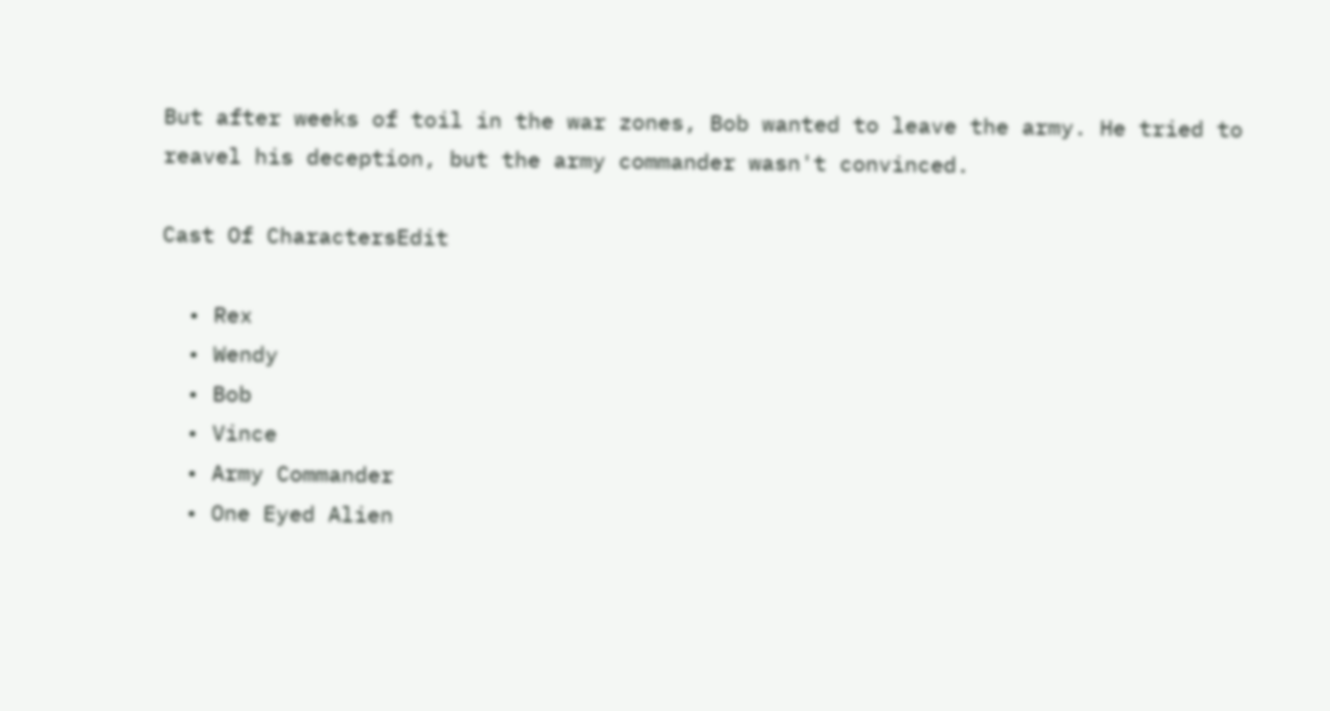But after weeks of toil in the war zones, Bob wanted to leave the army. He tried to reavel his deception, but the army commander wasn't convinced.

Cast Of CharactersEdit

  • Rex
  • Wendy
  • Bob
  • Vince
  • Army Commander
  • One Eyed Alien